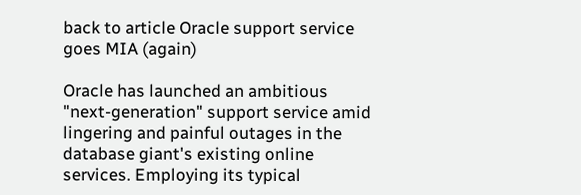back to article Oracle support service goes MIA (again)

Oracle has launched an ambitious "next-generation" support service amid lingering and painful outages in the database giant's existing online services. Employing its typical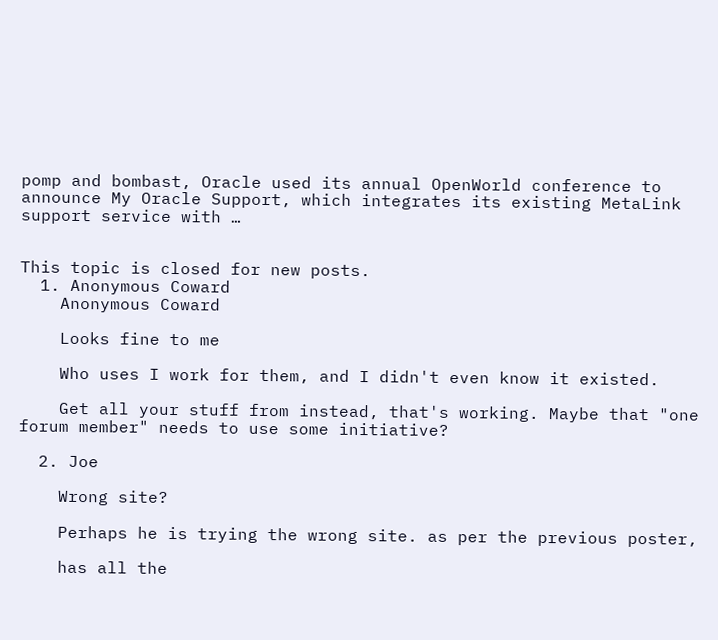pomp and bombast, Oracle used its annual OpenWorld conference to announce My Oracle Support, which integrates its existing MetaLink support service with …


This topic is closed for new posts.
  1. Anonymous Coward
    Anonymous Coward

    Looks fine to me

    Who uses I work for them, and I didn't even know it existed.

    Get all your stuff from instead, that's working. Maybe that "one forum member" needs to use some initiative?

  2. Joe

    Wrong site?

    Perhaps he is trying the wrong site. as per the previous poster,

    has all the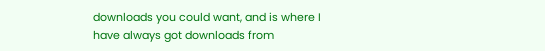downloads you could want, and is where I have always got downloads from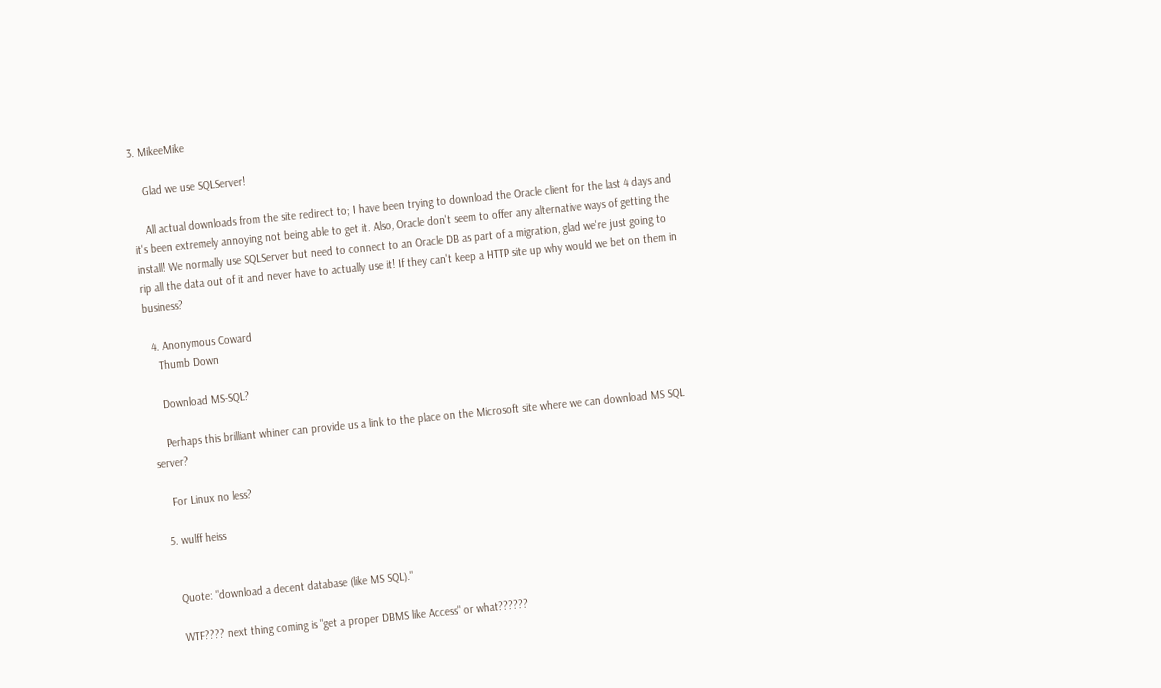3. MikeeMike

    Glad we use SQLServer!

    All actual downloads from the site redirect to; I have been trying to download the Oracle client for the last 4 days and it's been extremely annoying not being able to get it. Also, Oracle don't seem to offer any alternative ways of getting the install! We normally use SQLServer but need to connect to an Oracle DB as part of a migration, glad we're just going to rip all the data out of it and never have to actually use it! If they can't keep a HTTP site up why would we bet on them in business?

  4. Anonymous Coward
    Thumb Down

    Download MS-SQL?

    Perhaps this brilliant whiner can provide us a link to the place on the Microsoft site where we can download MS SQL server?

    For Linux no less?

  5. wulff heiss


    Quote: "download a decent database (like MS SQL)."

    WTF???? next thing coming is "get a proper DBMS like Access" or what??????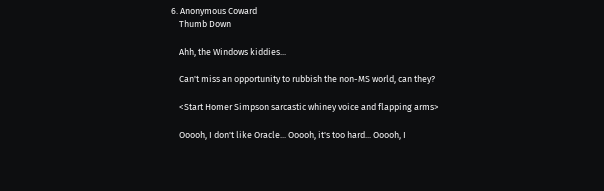6. Anonymous Coward
    Thumb Down

    Ahh, the Windows kiddies...

    Can't miss an opportunity to rubbish the non-MS world, can they?

    <Start Homer Simpson sarcastic whiney voice and flapping arms>

    Ooooh, I don't like Oracle... Ooooh, it's too hard... Ooooh, I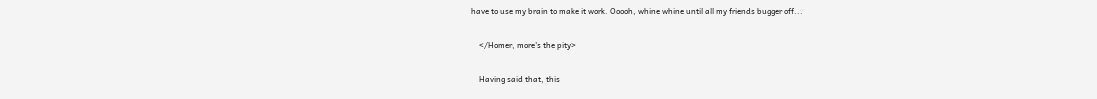have to use my brain to make it work. Ooooh, whine whine until all my friends bugger off...

    </Homer, more's the pity>

    Having said that, this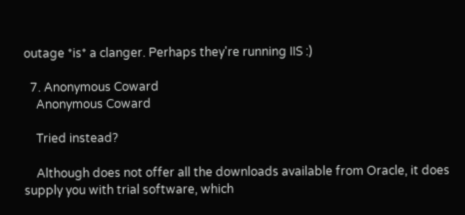outage *is* a clanger. Perhaps they're running IIS :)

  7. Anonymous Coward
    Anonymous Coward

    Tried instead?

    Although does not offer all the downloads available from Oracle, it does supply you with trial software, which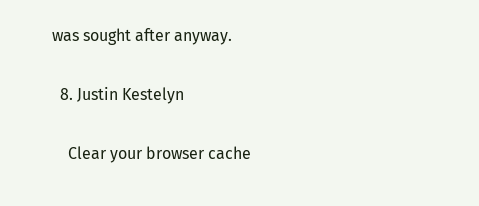was sought after anyway.

  8. Justin Kestelyn

    Clear your browser cache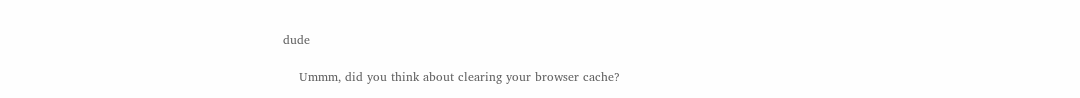dude

    Ummm, did you think about clearing your browser cache?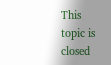This topic is closed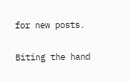for new posts.

Biting the hand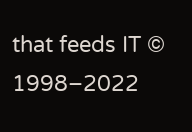that feeds IT © 1998–2022